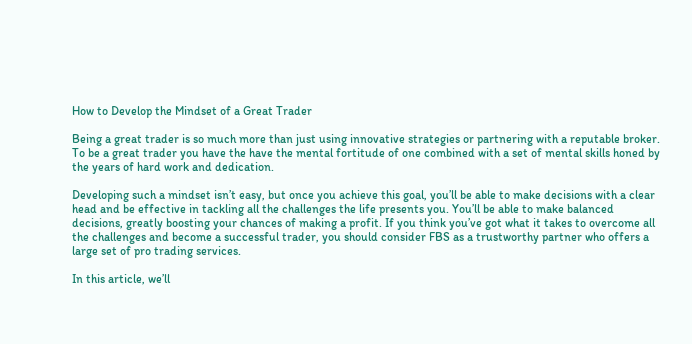How to Develop the Mindset of a Great Trader

Being a great trader is so much more than just using innovative strategies or partnering with a reputable broker. To be a great trader you have the have the mental fortitude of one combined with a set of mental skills honed by the years of hard work and dedication.

Developing such a mindset isn’t easy, but once you achieve this goal, you’ll be able to make decisions with a clear head and be effective in tackling all the challenges the life presents you. You’ll be able to make balanced decisions, greatly boosting your chances of making a profit. If you think you’ve got what it takes to overcome all the challenges and become a successful trader, you should consider FBS as a trustworthy partner who offers a large set of pro trading services.

In this article, we’ll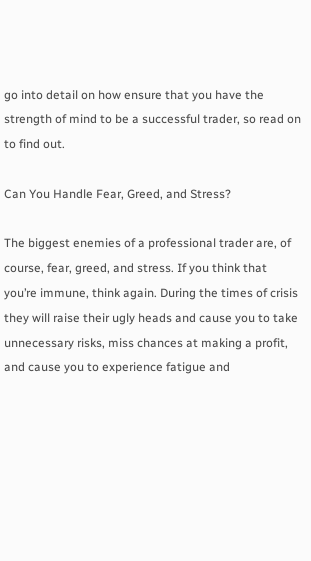go into detail on how ensure that you have the strength of mind to be a successful trader, so read on to find out.

Can You Handle Fear, Greed, and Stress?

The biggest enemies of a professional trader are, of course, fear, greed, and stress. If you think that you’re immune, think again. During the times of crisis they will raise their ugly heads and cause you to take unnecessary risks, miss chances at making a profit, and cause you to experience fatigue and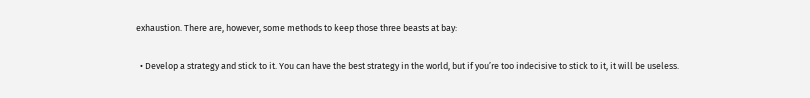exhaustion. There are, however, some methods to keep those three beasts at bay:

  • Develop a strategy and stick to it. You can have the best strategy in the world, but if you’re too indecisive to stick to it, it will be useless.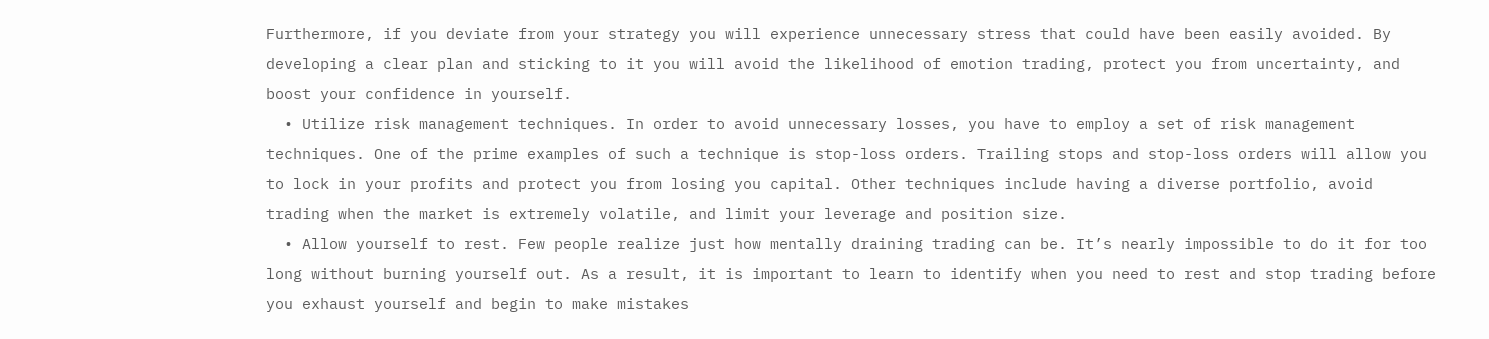Furthermore, if you deviate from your strategy you will experience unnecessary stress that could have been easily avoided. By developing a clear plan and sticking to it you will avoid the likelihood of emotion trading, protect you from uncertainty, and boost your confidence in yourself.
  • Utilize risk management techniques. In order to avoid unnecessary losses, you have to employ a set of risk management techniques. One of the prime examples of such a technique is stop-loss orders. Trailing stops and stop-loss orders will allow you to lock in your profits and protect you from losing you capital. Other techniques include having a diverse portfolio, avoid trading when the market is extremely volatile, and limit your leverage and position size.
  • Allow yourself to rest. Few people realize just how mentally draining trading can be. It’s nearly impossible to do it for too long without burning yourself out. As a result, it is important to learn to identify when you need to rest and stop trading before you exhaust yourself and begin to make mistakes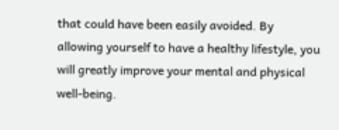that could have been easily avoided. By allowing yourself to have a healthy lifestyle, you will greatly improve your mental and physical well-being.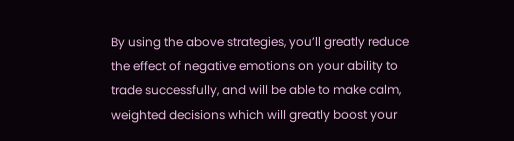By using the above strategies, you’ll greatly reduce the effect of negative emotions on your ability to trade successfully, and will be able to make calm, weighted decisions which will greatly boost your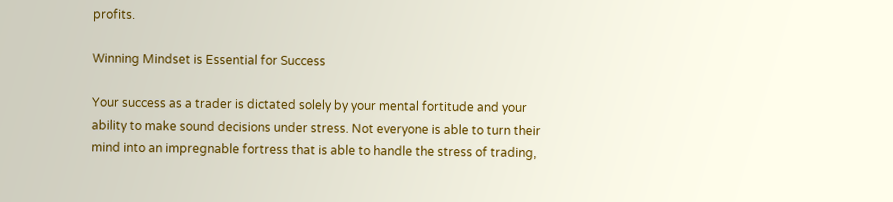profits.

Winning Mindset is Essential for Success

Your success as a trader is dictated solely by your mental fortitude and your ability to make sound decisions under stress. Not everyone is able to turn their mind into an impregnable fortress that is able to handle the stress of trading,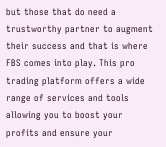but those that do need a trustworthy partner to augment their success and that is where FBS comes into play. This pro trading platform offers a wide range of services and tools allowing you to boost your profits and ensure your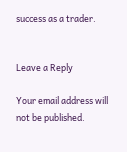success as a trader.


Leave a Reply

Your email address will not be published.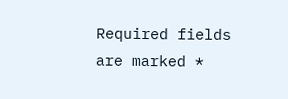Required fields are marked *